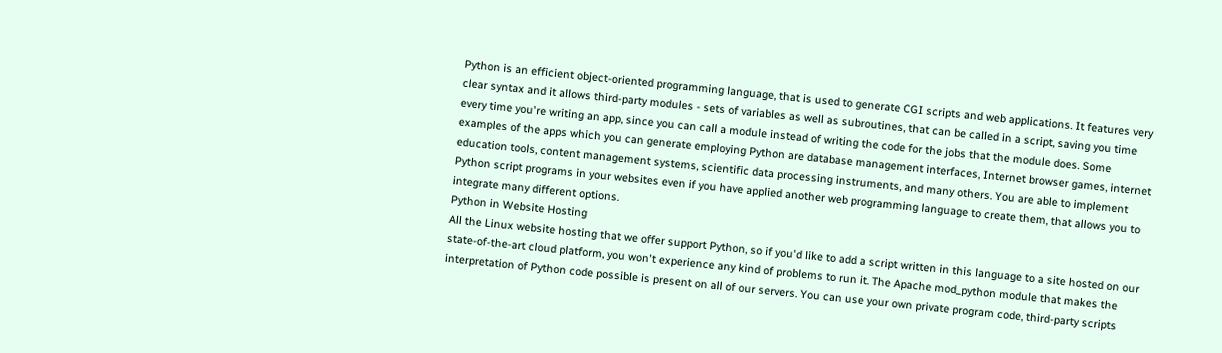Python is an efficient object-oriented programming language, that is used to generate CGI scripts and web applications. It features very clear syntax and it allows third-party modules - sets of variables as well as subroutines, that can be called in a script, saving you time every time you're writing an app, since you can call a module instead of writing the code for the jobs that the module does. Some examples of the apps which you can generate employing Python are database management interfaces, Internet browser games, internet education tools, content management systems, scientific data processing instruments, and many others. You are able to implement Python script programs in your websites even if you have applied another web programming language to create them, that allows you to integrate many different options.
Python in Website Hosting
All the Linux website hosting that we offer support Python, so if you'd like to add a script written in this language to a site hosted on our state-of-the-art cloud platform, you won't experience any kind of problems to run it. The Apache mod_python module that makes the interpretation of Python code possible is present on all of our servers. You can use your own private program code, third-party scripts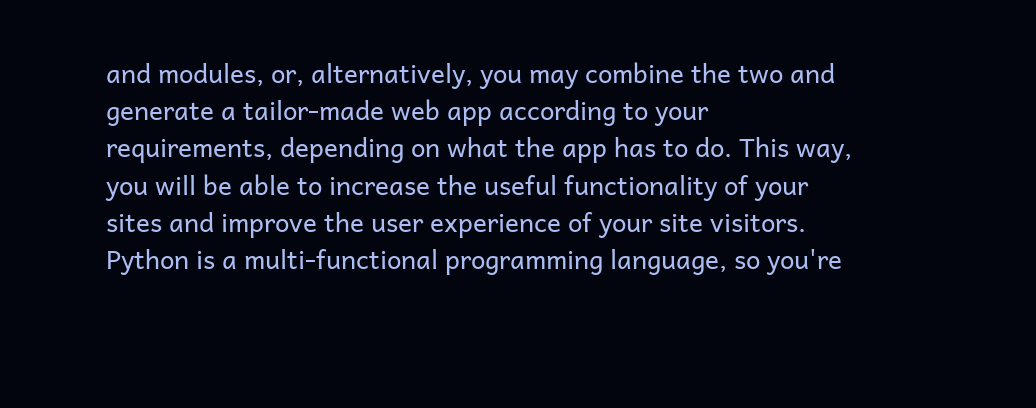and modules, or, alternatively, you may combine the two and generate a tailor-made web app according to your requirements, depending on what the app has to do. This way, you will be able to increase the useful functionality of your sites and improve the user experience of your site visitors. Python is a multi-functional programming language, so you're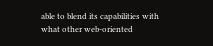able to blend its capabilities with what other web-oriented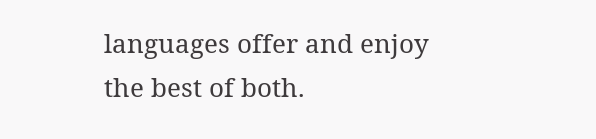languages offer and enjoy the best of both.